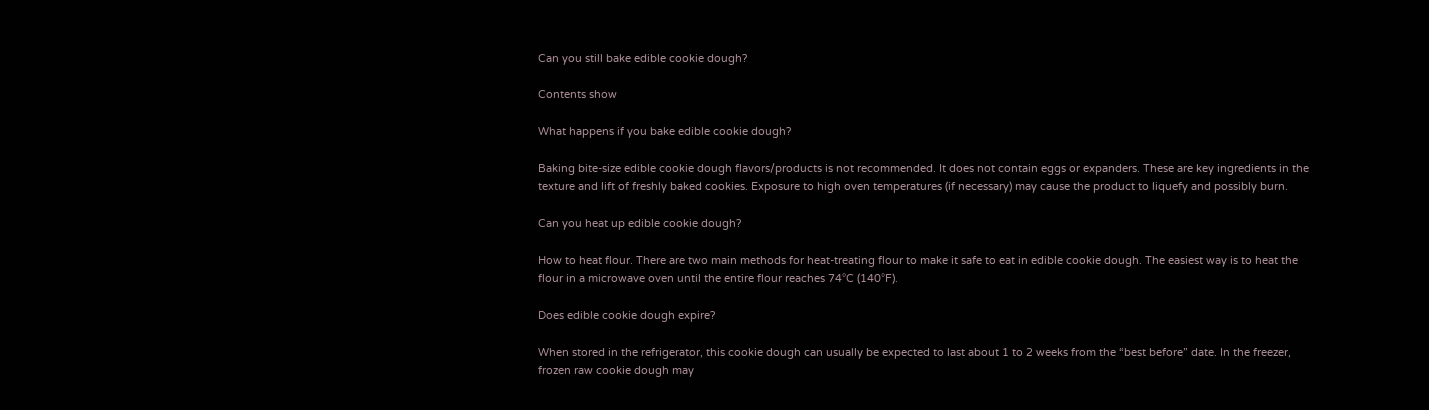Can you still bake edible cookie dough?

Contents show

What happens if you bake edible cookie dough?

Baking bite-size edible cookie dough flavors/products is not recommended. It does not contain eggs or expanders. These are key ingredients in the texture and lift of freshly baked cookies. Exposure to high oven temperatures (if necessary) may cause the product to liquefy and possibly burn.

Can you heat up edible cookie dough?

How to heat flour. There are two main methods for heat-treating flour to make it safe to eat in edible cookie dough. The easiest way is to heat the flour in a microwave oven until the entire flour reaches 74°C (140°F).

Does edible cookie dough expire?

When stored in the refrigerator, this cookie dough can usually be expected to last about 1 to 2 weeks from the “best before” date. In the freezer, frozen raw cookie dough may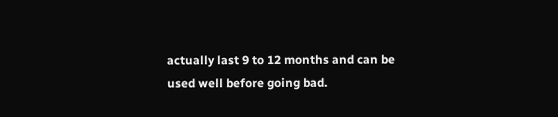actually last 9 to 12 months and can be used well before going bad.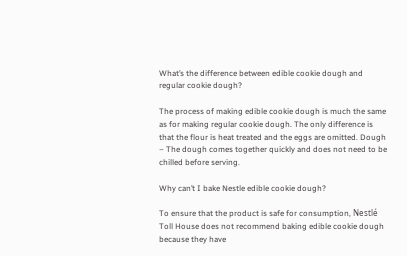What’s the difference between edible cookie dough and regular cookie dough?

The process of making edible cookie dough is much the same as for making regular cookie dough. The only difference is that the flour is heat treated and the eggs are omitted. Dough – The dough comes together quickly and does not need to be chilled before serving.

Why can’t I bake Nestle edible cookie dough?

To ensure that the product is safe for consumption, Nestlé Toll House does not recommend baking edible cookie dough because they have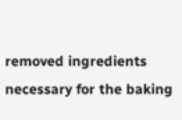removed ingredients necessary for the baking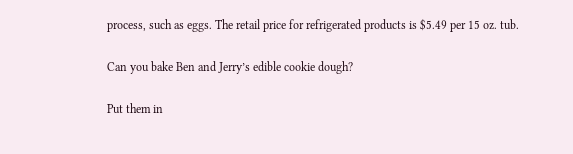process, such as eggs. The retail price for refrigerated products is $5.49 per 15 oz. tub.

Can you bake Ben and Jerry’s edible cookie dough?

Put them in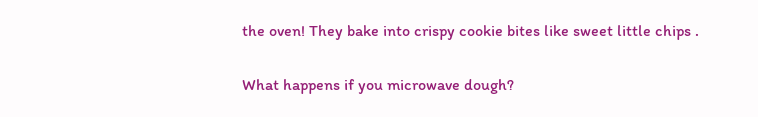the oven! They bake into crispy cookie bites like sweet little chips .

What happens if you microwave dough?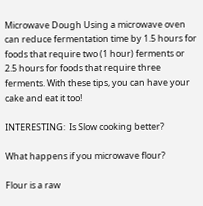Microwave Dough Using a microwave oven can reduce fermentation time by 1.5 hours for foods that require two (1 hour) ferments or 2.5 hours for foods that require three ferments. With these tips, you can have your cake and eat it too!

INTERESTING:  Is Slow cooking better?

What happens if you microwave flour?

Flour is a raw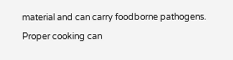material and can carry foodborne pathogens. Proper cooking can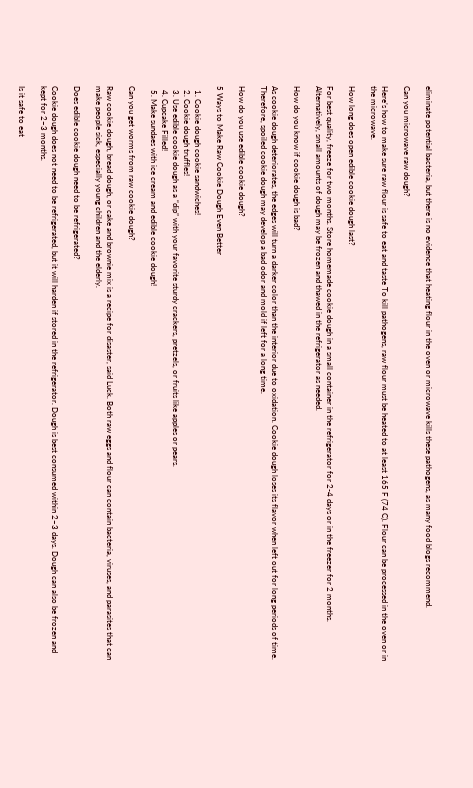eliminate potential bacteria, but there is no evidence that heating flour in the oven or microwave kills these pathogens, as many food blogs recommend.

Can you microwave raw dough?

Here’s how to make sure raw flour is safe to eat and taste To kill pathogens, raw flour must be heated to at least 165 F (74 C). Flour can be processed in the oven or in the microwave.

How long does open edible cookie dough last?

For best quality, freeze for two months. Store homemade cookie dough in a small container in the refrigerator for 2-4 days or in the freezer for 2 months. Alternatively, small amounts of dough may be frozen and thawed in the refrigerator as needed.

How do you know if cookie dough is bad?

As cookie dough deteriorates, the edges will turn a darker color than the interior due to oxidation. Cookie dough loses its flavor when left out for long periods of time. Therefore, spoiled cookie dough may develop a bad odor and mold if left for a long time.

How do you use edible cookie dough?

5 Ways to Make Raw Cookie Dough Even Better

  1. Cookie dough cookie sandwiches!
  2. Cookie dough truffles!
  3. Use edible cookie dough as a “dip” with your favorite sturdy crackers, pretzels, or fruits like apples or pears.
  4. Cupcake Filled!
  5. Make sundaes with ice cream and edible cookie dough!

Can you get worms from raw cookie dough?

Raw cookie dough, bread dough, or cake and brownie mix is a recipe for disaster, said Luck. Both raw eggs and flour can contain bacteria, viruses, and parasites that can make people sick, especially young children and the elderly.

Does edible cookie dough need to be refrigerated?

Cookie dough does not need to be refrigerated, but it will harden if stored in the refrigerator. Dough is best consumed within 2~3 days. Dough can also be frozen and kept for 2~3 months.

Is it safe to eat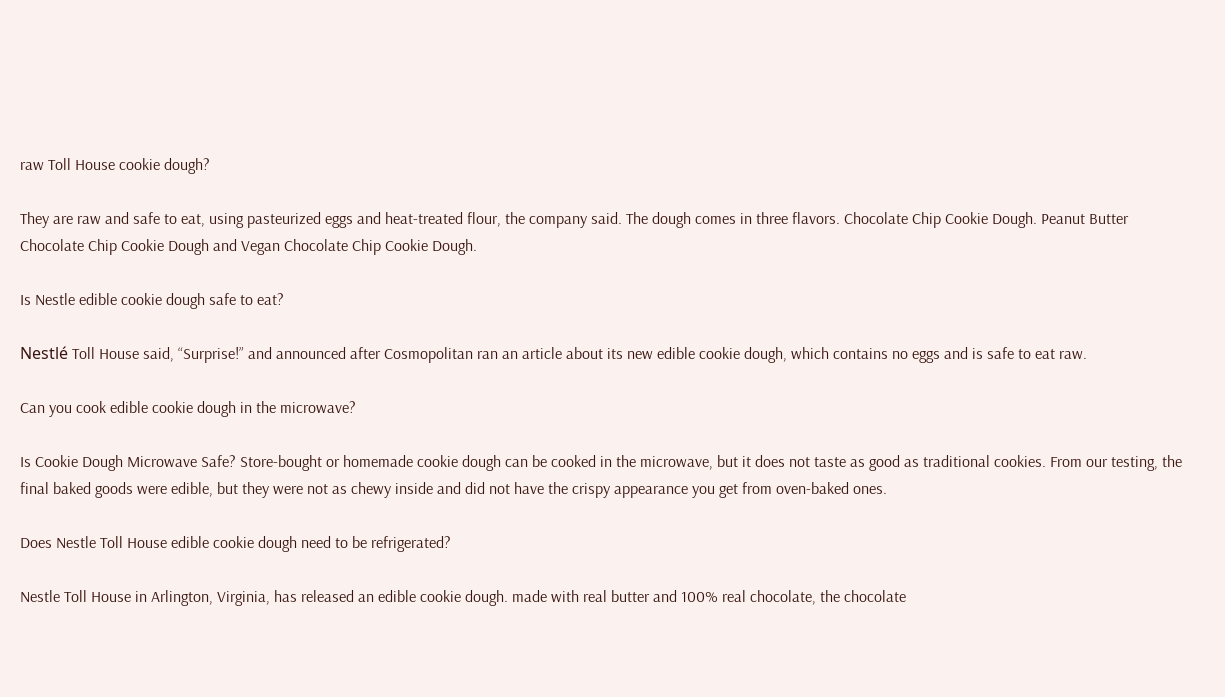raw Toll House cookie dough?

They are raw and safe to eat, using pasteurized eggs and heat-treated flour, the company said. The dough comes in three flavors. Chocolate Chip Cookie Dough. Peanut Butter Chocolate Chip Cookie Dough and Vegan Chocolate Chip Cookie Dough.

Is Nestle edible cookie dough safe to eat?

Nestlé Toll House said, “Surprise!” and announced after Cosmopolitan ran an article about its new edible cookie dough, which contains no eggs and is safe to eat raw.

Can you cook edible cookie dough in the microwave?

Is Cookie Dough Microwave Safe? Store-bought or homemade cookie dough can be cooked in the microwave, but it does not taste as good as traditional cookies. From our testing, the final baked goods were edible, but they were not as chewy inside and did not have the crispy appearance you get from oven-baked ones.

Does Nestle Toll House edible cookie dough need to be refrigerated?

Nestle Toll House in Arlington, Virginia, has released an edible cookie dough. made with real butter and 100% real chocolate, the chocolate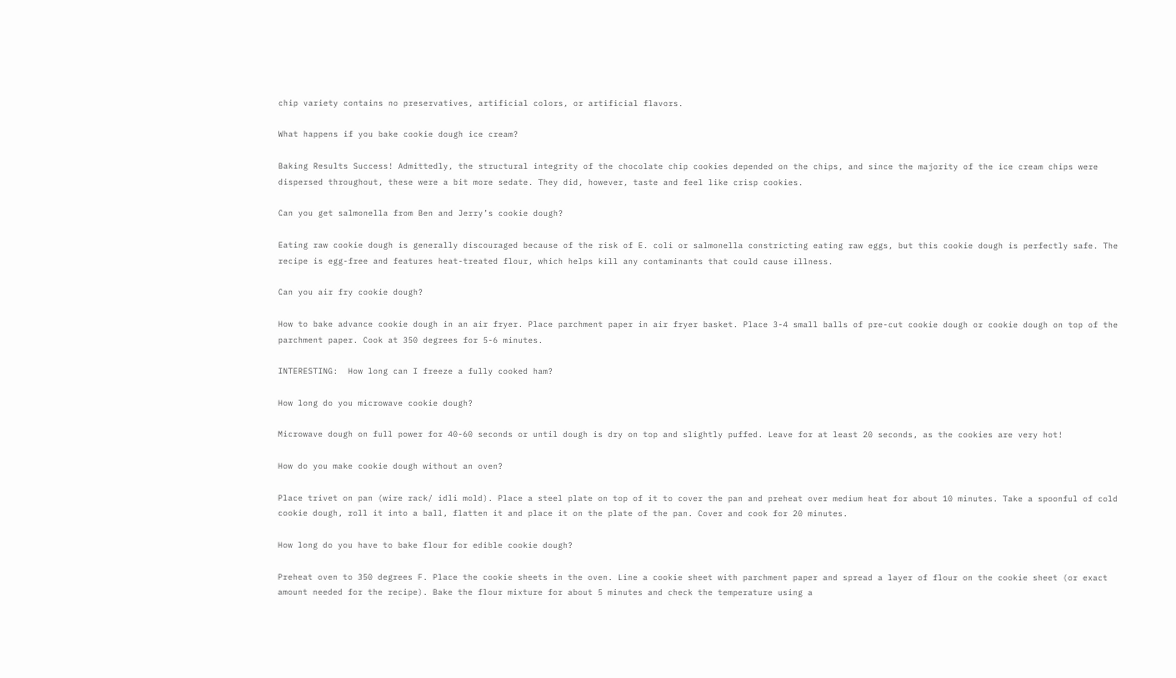chip variety contains no preservatives, artificial colors, or artificial flavors.

What happens if you bake cookie dough ice cream?

Baking Results Success! Admittedly, the structural integrity of the chocolate chip cookies depended on the chips, and since the majority of the ice cream chips were dispersed throughout, these were a bit more sedate. They did, however, taste and feel like crisp cookies.

Can you get salmonella from Ben and Jerry’s cookie dough?

Eating raw cookie dough is generally discouraged because of the risk of E. coli or salmonella constricting eating raw eggs, but this cookie dough is perfectly safe. The recipe is egg-free and features heat-treated flour, which helps kill any contaminants that could cause illness.

Can you air fry cookie dough?

How to bake advance cookie dough in an air fryer. Place parchment paper in air fryer basket. Place 3-4 small balls of pre-cut cookie dough or cookie dough on top of the parchment paper. Cook at 350 degrees for 5-6 minutes.

INTERESTING:  How long can I freeze a fully cooked ham?

How long do you microwave cookie dough?

Microwave dough on full power for 40-60 seconds or until dough is dry on top and slightly puffed. Leave for at least 20 seconds, as the cookies are very hot!

How do you make cookie dough without an oven?

Place trivet on pan (wire rack/ idli mold). Place a steel plate on top of it to cover the pan and preheat over medium heat for about 10 minutes. Take a spoonful of cold cookie dough, roll it into a ball, flatten it and place it on the plate of the pan. Cover and cook for 20 minutes.

How long do you have to bake flour for edible cookie dough?

Preheat oven to 350 degrees F. Place the cookie sheets in the oven. Line a cookie sheet with parchment paper and spread a layer of flour on the cookie sheet (or exact amount needed for the recipe). Bake the flour mixture for about 5 minutes and check the temperature using a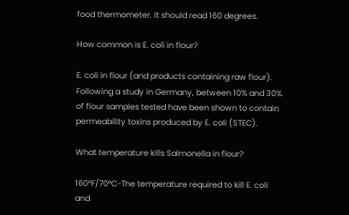food thermometer. It should read 160 degrees.

How common is E. coli in flour?

E. coli in flour (and products containing raw flour). Following a study in Germany, between 10% and 30% of flour samples tested have been shown to contain permeability toxins produced by E. coli (STEC).

What temperature kills Salmonella in flour?

160°F/70°C-The temperature required to kill E. coli and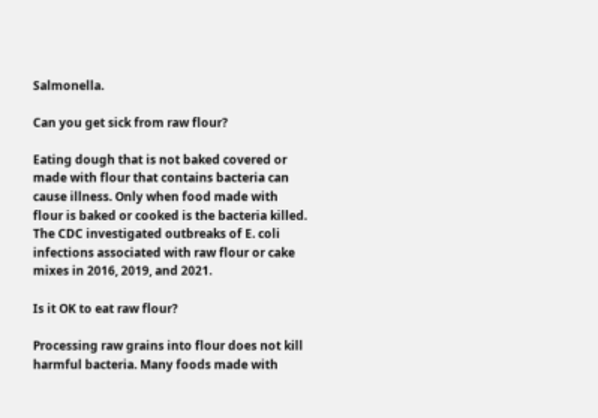Salmonella.

Can you get sick from raw flour?

Eating dough that is not baked covered or made with flour that contains bacteria can cause illness. Only when food made with flour is baked or cooked is the bacteria killed. The CDC investigated outbreaks of E. coli infections associated with raw flour or cake mixes in 2016, 2019, and 2021.

Is it OK to eat raw flour?

Processing raw grains into flour does not kill harmful bacteria. Many foods made with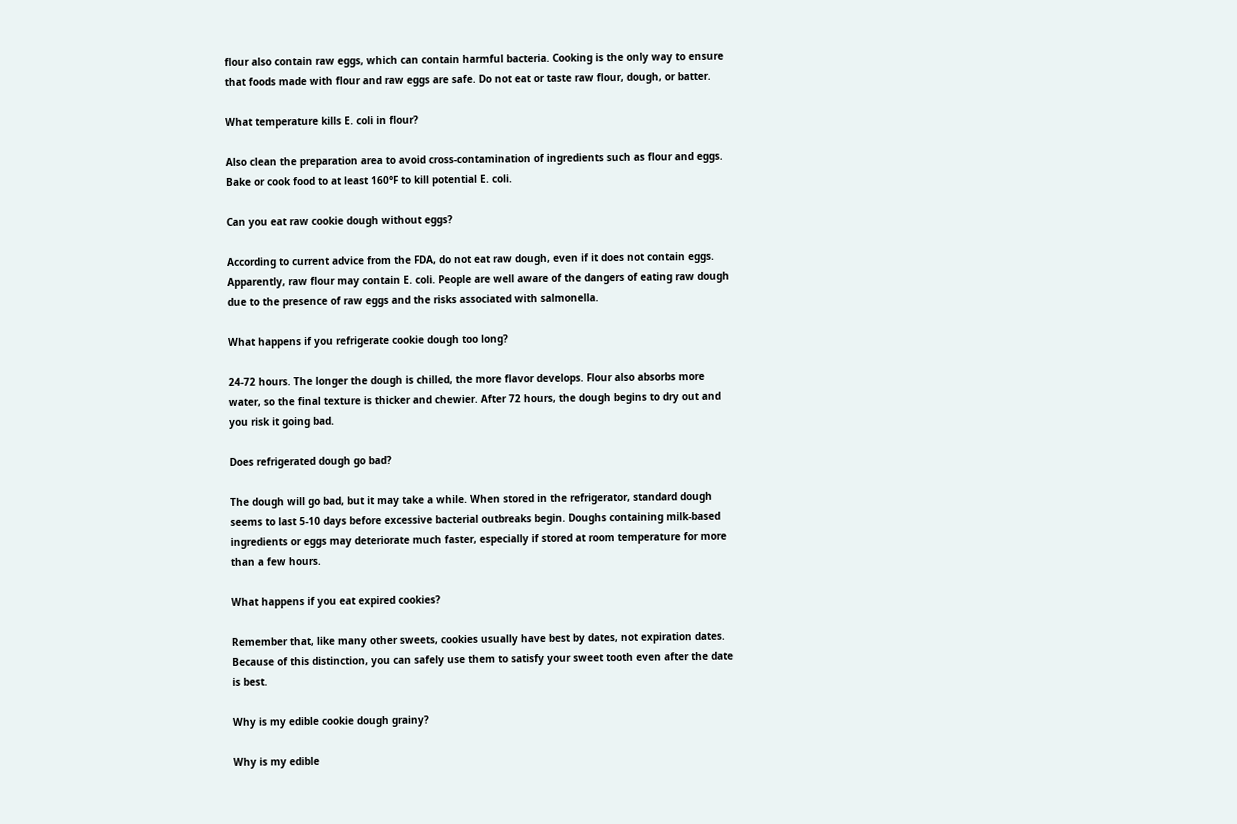flour also contain raw eggs, which can contain harmful bacteria. Cooking is the only way to ensure that foods made with flour and raw eggs are safe. Do not eat or taste raw flour, dough, or batter.

What temperature kills E. coli in flour?

Also clean the preparation area to avoid cross-contamination of ingredients such as flour and eggs. Bake or cook food to at least 160°F to kill potential E. coli.

Can you eat raw cookie dough without eggs?

According to current advice from the FDA, do not eat raw dough, even if it does not contain eggs. Apparently, raw flour may contain E. coli. People are well aware of the dangers of eating raw dough due to the presence of raw eggs and the risks associated with salmonella.

What happens if you refrigerate cookie dough too long?

24-72 hours. The longer the dough is chilled, the more flavor develops. Flour also absorbs more water, so the final texture is thicker and chewier. After 72 hours, the dough begins to dry out and you risk it going bad.

Does refrigerated dough go bad?

The dough will go bad, but it may take a while. When stored in the refrigerator, standard dough seems to last 5-10 days before excessive bacterial outbreaks begin. Doughs containing milk-based ingredients or eggs may deteriorate much faster, especially if stored at room temperature for more than a few hours.

What happens if you eat expired cookies?

Remember that, like many other sweets, cookies usually have best by dates, not expiration dates. Because of this distinction, you can safely use them to satisfy your sweet tooth even after the date is best.

Why is my edible cookie dough grainy?

Why is my edible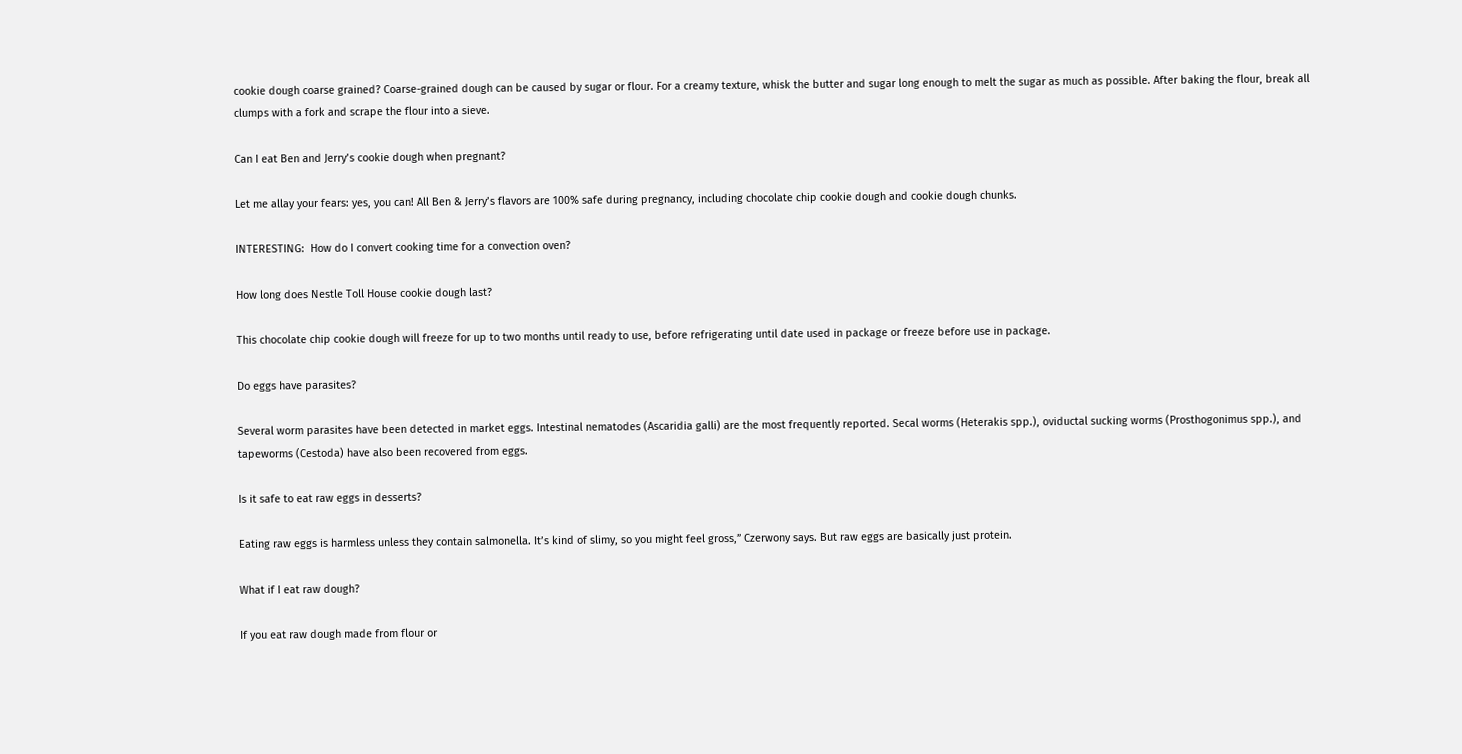cookie dough coarse grained? Coarse-grained dough can be caused by sugar or flour. For a creamy texture, whisk the butter and sugar long enough to melt the sugar as much as possible. After baking the flour, break all clumps with a fork and scrape the flour into a sieve.

Can I eat Ben and Jerry’s cookie dough when pregnant?

Let me allay your fears: yes, you can! All Ben & Jerry’s flavors are 100% safe during pregnancy, including chocolate chip cookie dough and cookie dough chunks.

INTERESTING:  How do I convert cooking time for a convection oven?

How long does Nestle Toll House cookie dough last?

This chocolate chip cookie dough will freeze for up to two months until ready to use, before refrigerating until date used in package or freeze before use in package.

Do eggs have parasites?

Several worm parasites have been detected in market eggs. Intestinal nematodes (Ascaridia galli) are the most frequently reported. Secal worms (Heterakis spp.), oviductal sucking worms (Prosthogonimus spp.), and tapeworms (Cestoda) have also been recovered from eggs.

Is it safe to eat raw eggs in desserts?

Eating raw eggs is harmless unless they contain salmonella. It’s kind of slimy, so you might feel gross,” Czerwony says. But raw eggs are basically just protein.

What if I eat raw dough?

If you eat raw dough made from flour or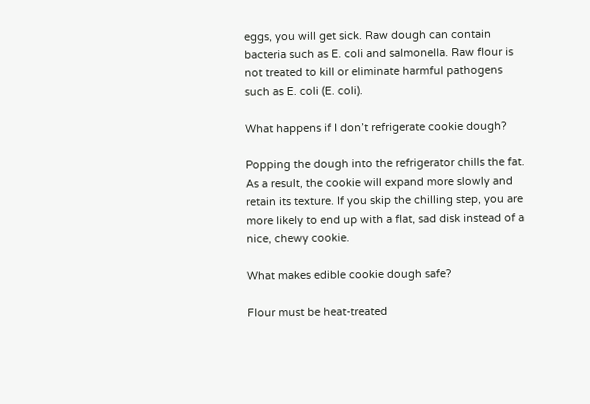eggs, you will get sick. Raw dough can contain bacteria such as E. coli and salmonella. Raw flour is not treated to kill or eliminate harmful pathogens such as E. coli (E. coli).

What happens if I don’t refrigerate cookie dough?

Popping the dough into the refrigerator chills the fat. As a result, the cookie will expand more slowly and retain its texture. If you skip the chilling step, you are more likely to end up with a flat, sad disk instead of a nice, chewy cookie.

What makes edible cookie dough safe?

Flour must be heat-treated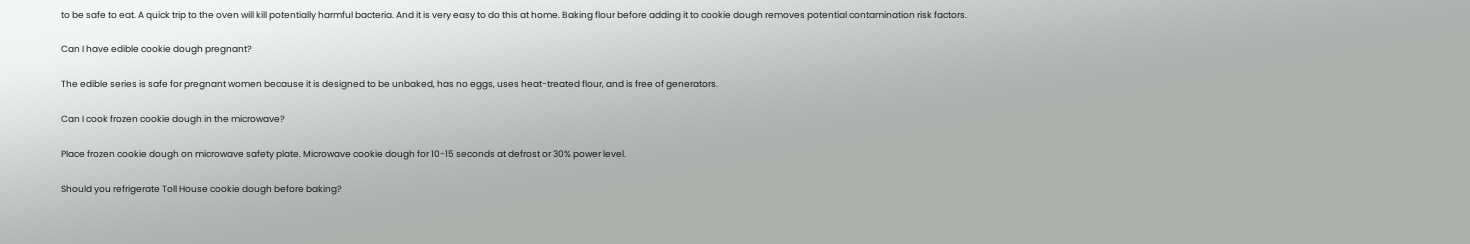to be safe to eat. A quick trip to the oven will kill potentially harmful bacteria. And it is very easy to do this at home. Baking flour before adding it to cookie dough removes potential contamination risk factors.

Can I have edible cookie dough pregnant?

The edible series is safe for pregnant women because it is designed to be unbaked, has no eggs, uses heat-treated flour, and is free of generators.

Can I cook frozen cookie dough in the microwave?

Place frozen cookie dough on microwave safety plate. Microwave cookie dough for 10-15 seconds at defrost or 30% power level.

Should you refrigerate Toll House cookie dough before baking?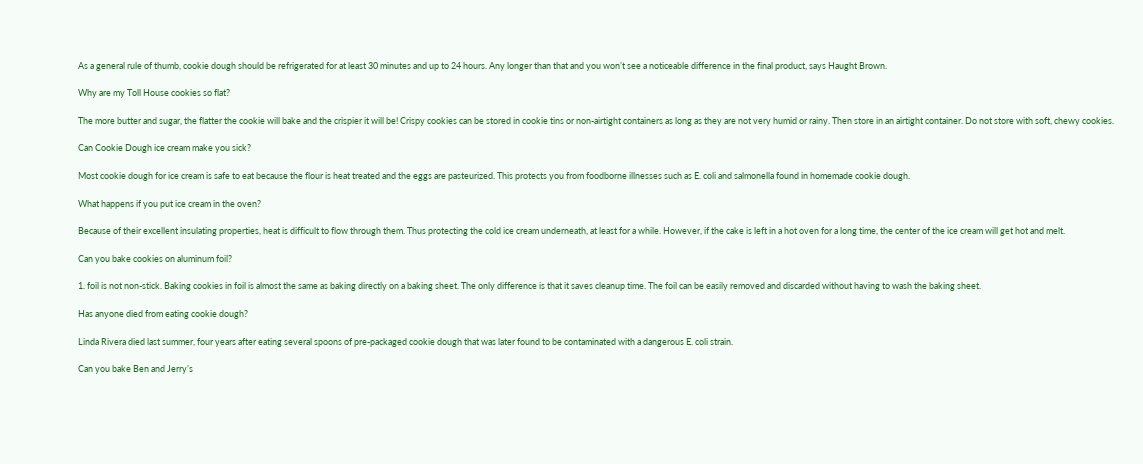As a general rule of thumb, cookie dough should be refrigerated for at least 30 minutes and up to 24 hours. Any longer than that and you won’t see a noticeable difference in the final product, says Haught Brown.

Why are my Toll House cookies so flat?

The more butter and sugar, the flatter the cookie will bake and the crispier it will be! Crispy cookies can be stored in cookie tins or non-airtight containers as long as they are not very humid or rainy. Then store in an airtight container. Do not store with soft, chewy cookies.

Can Cookie Dough ice cream make you sick?

Most cookie dough for ice cream is safe to eat because the flour is heat treated and the eggs are pasteurized. This protects you from foodborne illnesses such as E. coli and salmonella found in homemade cookie dough.

What happens if you put ice cream in the oven?

Because of their excellent insulating properties, heat is difficult to flow through them. Thus protecting the cold ice cream underneath, at least for a while. However, if the cake is left in a hot oven for a long time, the center of the ice cream will get hot and melt.

Can you bake cookies on aluminum foil?

1. foil is not non-stick. Baking cookies in foil is almost the same as baking directly on a baking sheet. The only difference is that it saves cleanup time. The foil can be easily removed and discarded without having to wash the baking sheet.

Has anyone died from eating cookie dough?

Linda Rivera died last summer, four years after eating several spoons of pre-packaged cookie dough that was later found to be contaminated with a dangerous E. coli strain.

Can you bake Ben and Jerry’s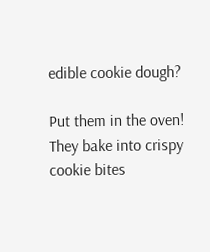edible cookie dough?

Put them in the oven! They bake into crispy cookie bites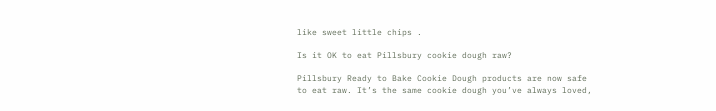like sweet little chips .

Is it OK to eat Pillsbury cookie dough raw?

Pillsbury Ready to Bake Cookie Dough products are now safe to eat raw. It’s the same cookie dough you’ve always loved,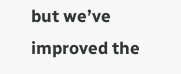but we’ve improved the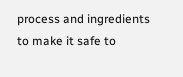process and ingredients to make it safe to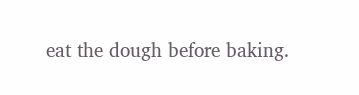eat the dough before baking.